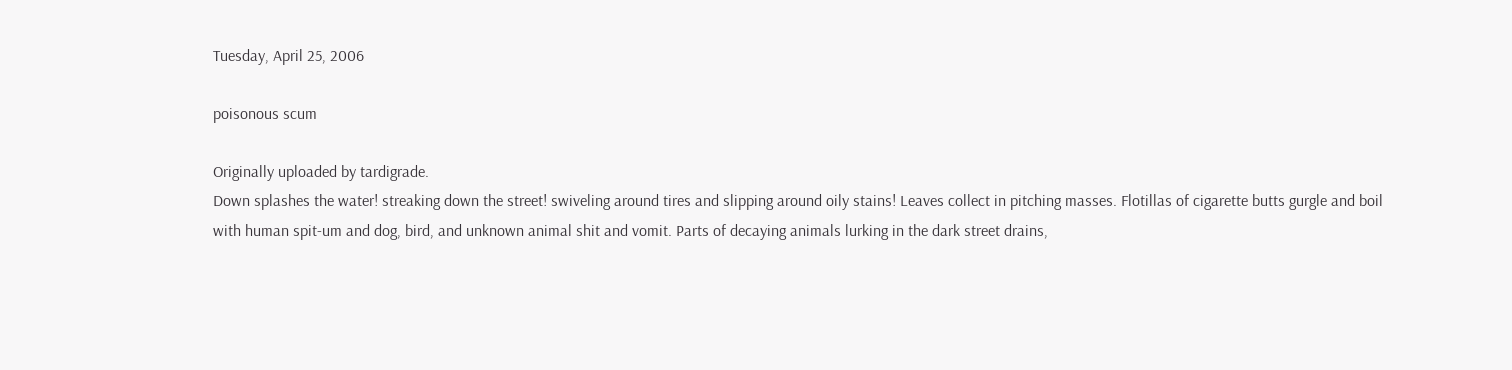Tuesday, April 25, 2006

poisonous scum

Originally uploaded by tardigrade.
Down splashes the water! streaking down the street! swiveling around tires and slipping around oily stains! Leaves collect in pitching masses. Flotillas of cigarette butts gurgle and boil with human spit-um and dog, bird, and unknown animal shit and vomit. Parts of decaying animals lurking in the dark street drains,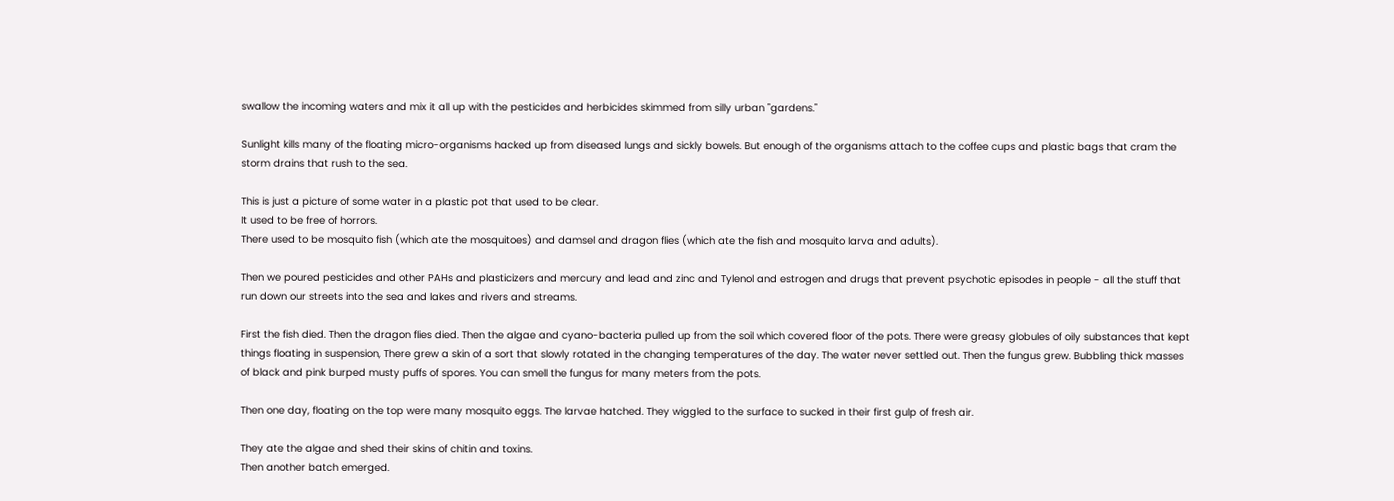swallow the incoming waters and mix it all up with the pesticides and herbicides skimmed from silly urban "gardens."

Sunlight kills many of the floating micro-organisms hacked up from diseased lungs and sickly bowels. But enough of the organisms attach to the coffee cups and plastic bags that cram the storm drains that rush to the sea.

This is just a picture of some water in a plastic pot that used to be clear.
It used to be free of horrors.
There used to be mosquito fish (which ate the mosquitoes) and damsel and dragon flies (which ate the fish and mosquito larva and adults).

Then we poured pesticides and other PAHs and plasticizers and mercury and lead and zinc and Tylenol and estrogen and drugs that prevent psychotic episodes in people - all the stuff that run down our streets into the sea and lakes and rivers and streams.

First the fish died. Then the dragon flies died. Then the algae and cyano-bacteria pulled up from the soil which covered floor of the pots. There were greasy globules of oily substances that kept things floating in suspension, There grew a skin of a sort that slowly rotated in the changing temperatures of the day. The water never settled out. Then the fungus grew. Bubbling thick masses of black and pink burped musty puffs of spores. You can smell the fungus for many meters from the pots.

Then one day, floating on the top were many mosquito eggs. The larvae hatched. They wiggled to the surface to sucked in their first gulp of fresh air.

They ate the algae and shed their skins of chitin and toxins.
Then another batch emerged.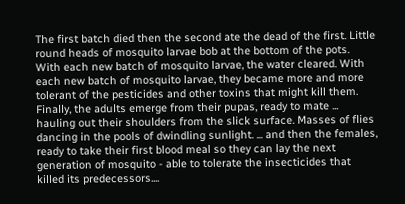The first batch died then the second ate the dead of the first. Little round heads of mosquito larvae bob at the bottom of the pots. With each new batch of mosquito larvae, the water cleared. With each new batch of mosquito larvae, they became more and more tolerant of the pesticides and other toxins that might kill them. Finally, the adults emerge from their pupas, ready to mate ... hauling out their shoulders from the slick surface. Masses of flies dancing in the pools of dwindling sunlight. ... and then the females, ready to take their first blood meal so they can lay the next generation of mosquito - able to tolerate the insecticides that killed its predecessors....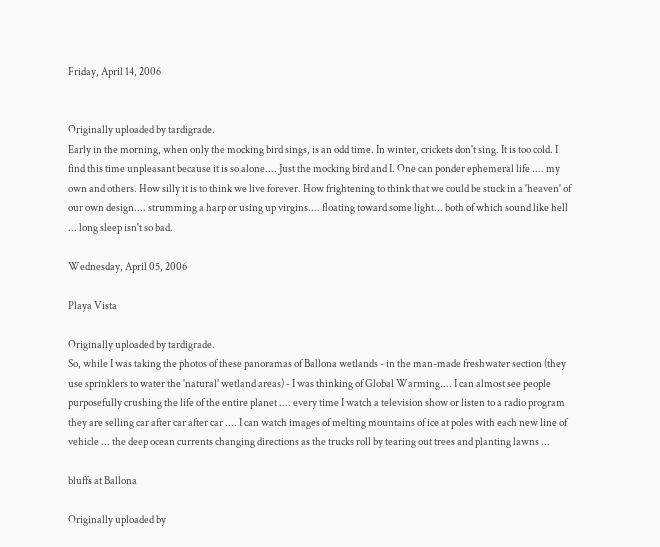Friday, April 14, 2006


Originally uploaded by tardigrade.
Early in the morning, when only the mocking bird sings, is an odd time. In winter, crickets don't sing. It is too cold. I find this time unpleasant because it is so alone.... Just the mocking bird and I. One can ponder ephemeral life .... my own and others. How silly it is to think we live forever. How frightening to think that we could be stuck in a 'heaven' of our own design.... strumming a harp or using up virgins.... floating toward some light... both of which sound like hell ... long sleep isn't so bad.

Wednesday, April 05, 2006

Playa Vista

Originally uploaded by tardigrade.
So, while I was taking the photos of these panoramas of Ballona wetlands - in the man-made freshwater section (they use sprinklers to water the 'natural' wetland areas) - I was thinking of Global Warming.... I can almost see people purposefully crushing the life of the entire planet .... every time I watch a television show or listen to a radio program they are selling car after car after car .... I can watch images of melting mountains of ice at poles with each new line of vehicle ... the deep ocean currents changing directions as the trucks roll by tearing out trees and planting lawns ...

bluffs at Ballona

Originally uploaded by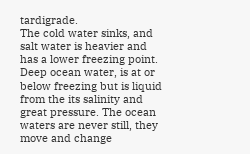tardigrade.
The cold water sinks, and salt water is heavier and has a lower freezing point. Deep ocean water, is at or below freezing but is liquid from the its salinity and great pressure. The ocean waters are never still, they move and change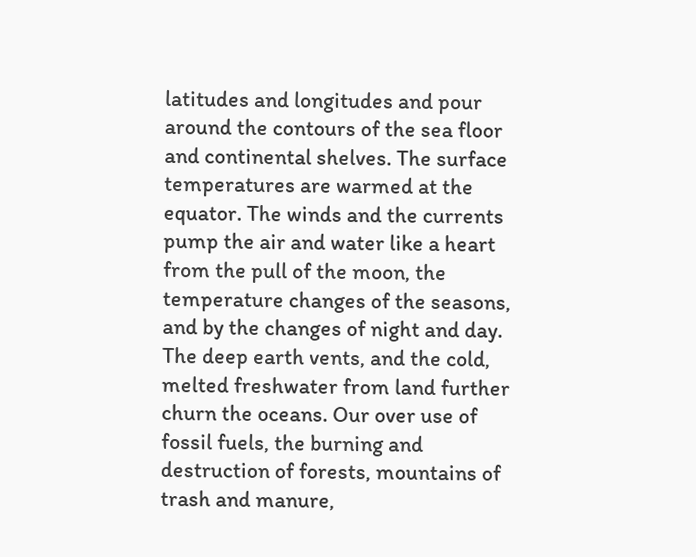latitudes and longitudes and pour around the contours of the sea floor and continental shelves. The surface temperatures are warmed at the equator. The winds and the currents pump the air and water like a heart from the pull of the moon, the temperature changes of the seasons, and by the changes of night and day. The deep earth vents, and the cold, melted freshwater from land further churn the oceans. Our over use of fossil fuels, the burning and destruction of forests, mountains of trash and manure,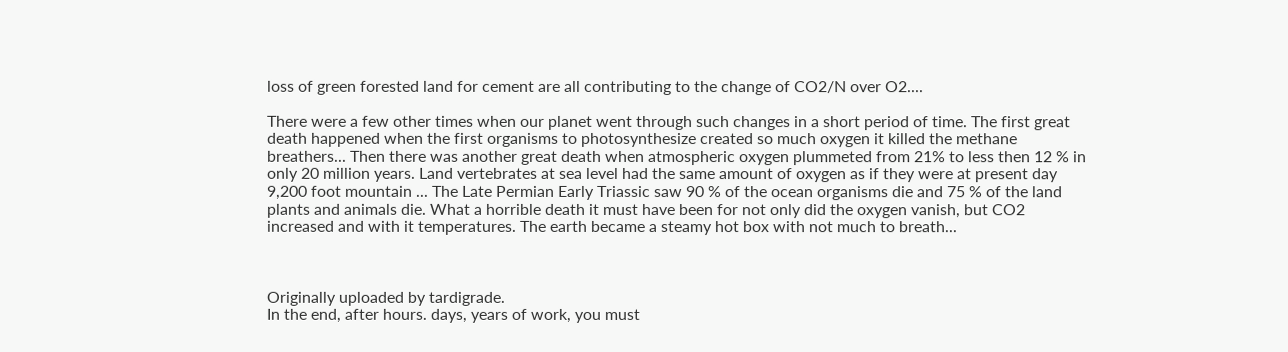loss of green forested land for cement are all contributing to the change of CO2/N over O2....

There were a few other times when our planet went through such changes in a short period of time. The first great death happened when the first organisms to photosynthesize created so much oxygen it killed the methane breathers... Then there was another great death when atmospheric oxygen plummeted from 21% to less then 12 % in only 20 million years. Land vertebrates at sea level had the same amount of oxygen as if they were at present day 9,200 foot mountain ... The Late Permian Early Triassic saw 90 % of the ocean organisms die and 75 % of the land plants and animals die. What a horrible death it must have been for not only did the oxygen vanish, but CO2 increased and with it temperatures. The earth became a steamy hot box with not much to breath...



Originally uploaded by tardigrade.
In the end, after hours. days, years of work, you must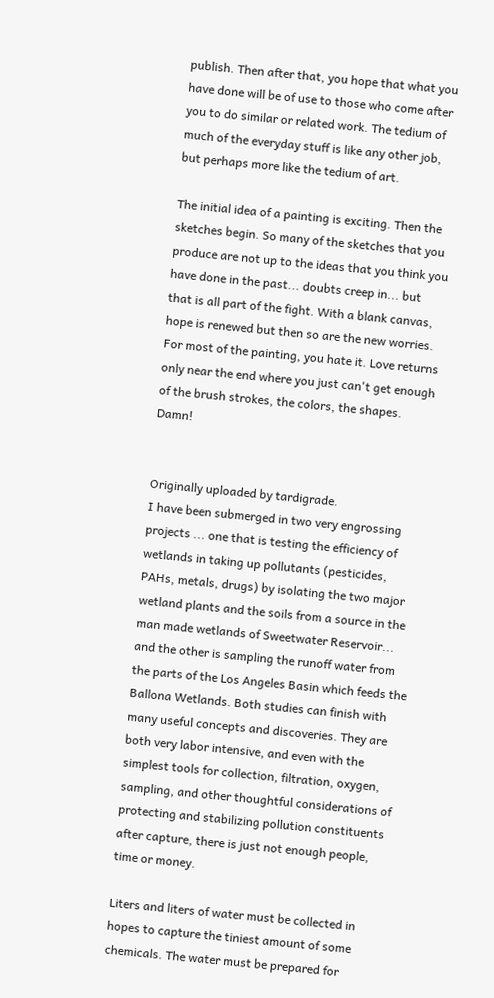publish. Then after that, you hope that what you have done will be of use to those who come after you to do similar or related work. The tedium of much of the everyday stuff is like any other job, but perhaps more like the tedium of art.

The initial idea of a painting is exciting. Then the sketches begin. So many of the sketches that you produce are not up to the ideas that you think you have done in the past... doubts creep in... but that is all part of the fight. With a blank canvas, hope is renewed but then so are the new worries. For most of the painting, you hate it. Love returns only near the end where you just can't get enough of the brush strokes, the colors, the shapes. Damn!


Originally uploaded by tardigrade.
I have been submerged in two very engrossing projects ... one that is testing the efficiency of wetlands in taking up pollutants (pesticides, PAHs, metals, drugs) by isolating the two major wetland plants and the soils from a source in the man made wetlands of Sweetwater Reservoir... and the other is sampling the runoff water from the parts of the Los Angeles Basin which feeds the Ballona Wetlands. Both studies can finish with many useful concepts and discoveries. They are both very labor intensive, and even with the simplest tools for collection, filtration, oxygen, sampling, and other thoughtful considerations of protecting and stabilizing pollution constituents after capture, there is just not enough people, time or money.

Liters and liters of water must be collected in hopes to capture the tiniest amount of some chemicals. The water must be prepared for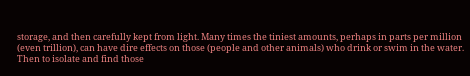storage, and then carefully kept from light. Many times the tiniest amounts, perhaps in parts per million (even trillion), can have dire effects on those (people and other animals) who drink or swim in the water. Then to isolate and find those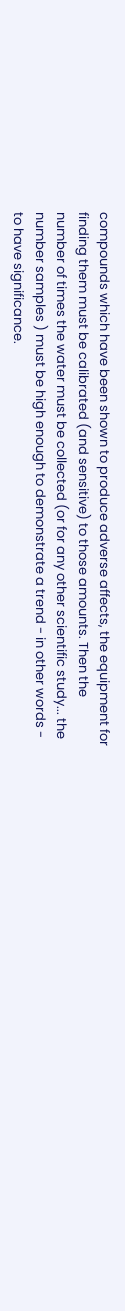compounds which have been shown to produce adverse affects, the equipment for finding them must be calibrated (and sensitive) to those amounts. Then the number of times the water must be collected (or for any other scientific study... the number samples ) must be high enough to demonstrate a trend - in other words - to have significance.